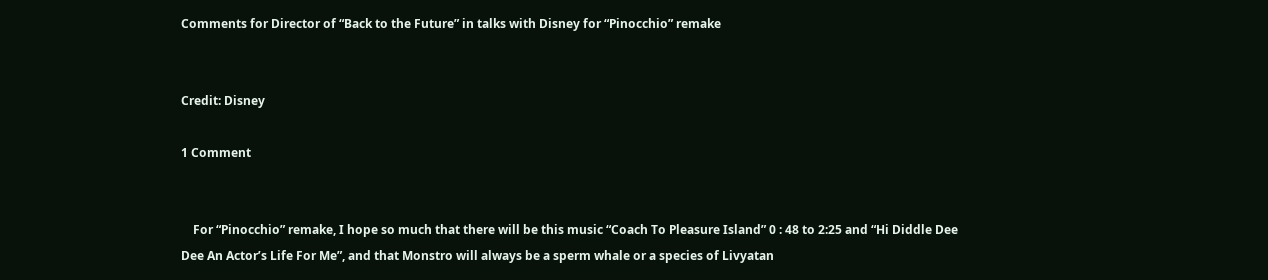Comments for Director of “Back to the Future” in talks with Disney for “Pinocchio” remake


Credit: Disney

1 Comment


    For “Pinocchio” remake, I hope so much that there will be this music “Coach To Pleasure Island” 0 : 48 to 2:25 and “Hi Diddle Dee Dee An Actor’s Life For Me”, and that Monstro will always be a sperm whale or a species of Livyatan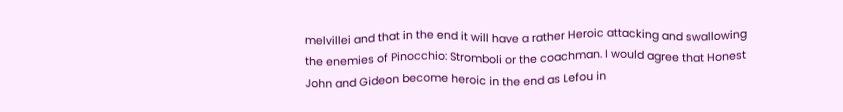melvillei and that in the end it will have a rather Heroic attacking and swallowing the enemies of Pinocchio: Stromboli or the coachman. I would agree that Honest John and Gideon become heroic in the end as Lefou in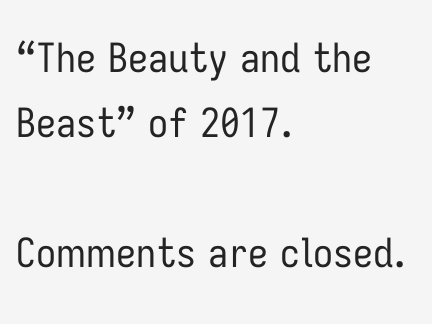“The Beauty and the Beast” of 2017.

Comments are closed.